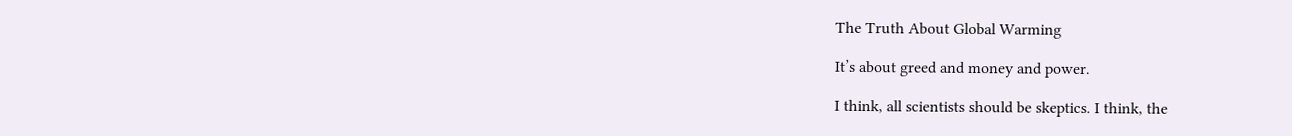The Truth About Global Warming

It’s about greed and money and power.

I think, all scientists should be skeptics. I think, the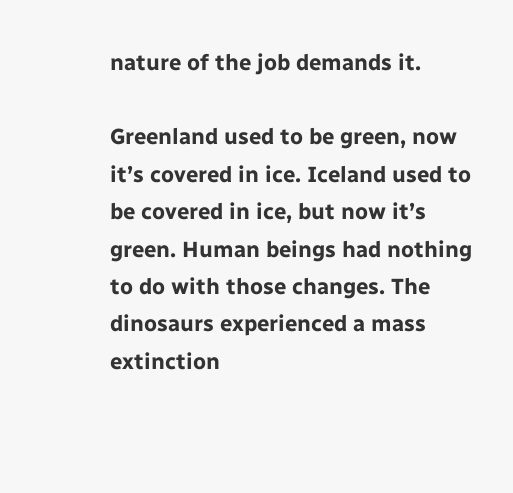nature of the job demands it.

Greenland used to be green, now it’s covered in ice. Iceland used to be covered in ice, but now it’s green. Human beings had nothing to do with those changes. The dinosaurs experienced a mass extinction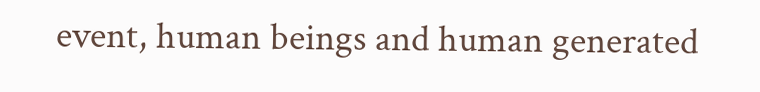event, human beings and human generated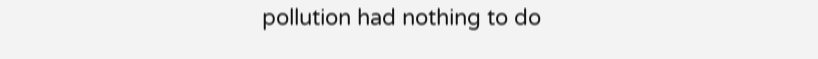pollution had nothing to do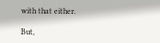with that either.

But,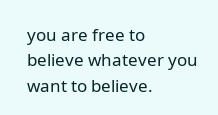you are free to believe whatever you want to believe.